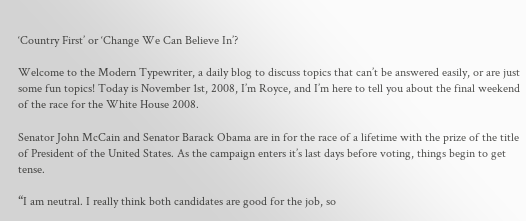‘Country First’ or ‘Change We Can Believe In’?

Welcome to the Modern Typewriter, a daily blog to discuss topics that can’t be answered easily, or are just some fun topics! Today is November 1st, 2008, I’m Royce, and I’m here to tell you about the final weekend of the race for the White House 2008.

Senator John McCain and Senator Barack Obama are in for the race of a lifetime with the prize of the title of President of the United States. As the campaign enters it’s last days before voting, things begin to get tense.

“I am neutral. I really think both candidates are good for the job, so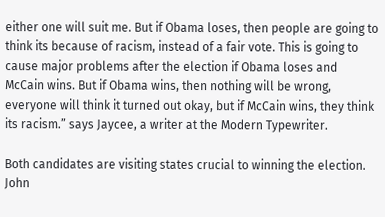either one will suit me. But if Obama loses, then people are going to think its because of racism, instead of a fair vote. This is going to cause major problems after the election if Obama loses and McCain wins. But if Obama wins, then nothing will be wrong, everyone will think it turned out okay, but if McCain wins, they think its racism.” says Jaycee, a writer at the Modern Typewriter.

Both candidates are visiting states crucial to winning the election. John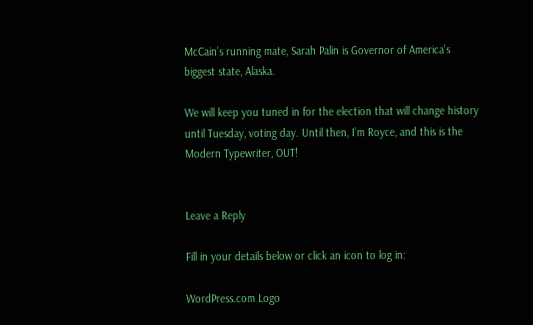McCain’s running mate, Sarah Palin is Governor of America’s biggest state, Alaska.

We will keep you tuned in for the election that will change history until Tuesday, voting day. Until then, I’m Royce, and this is the Modern Typewriter, OUT!


Leave a Reply

Fill in your details below or click an icon to log in:

WordPress.com Logo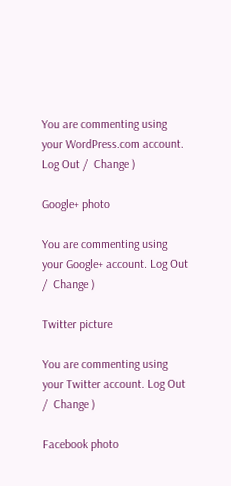You are commenting using your WordPress.com account. Log Out /  Change )

Google+ photo

You are commenting using your Google+ account. Log Out /  Change )

Twitter picture

You are commenting using your Twitter account. Log Out /  Change )

Facebook photo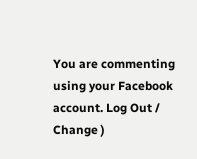You are commenting using your Facebook account. Log Out /  Change )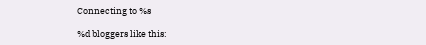Connecting to %s

%d bloggers like this: